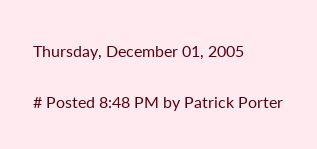Thursday, December 01, 2005

# Posted 8:48 PM by Patrick Porter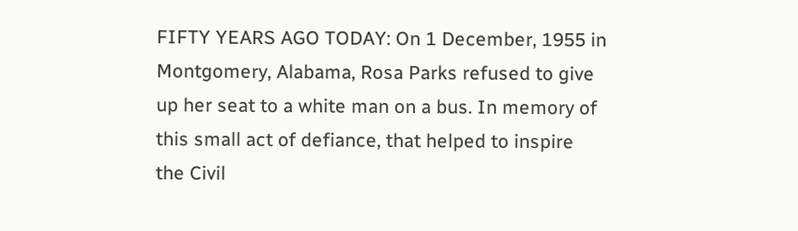FIFTY YEARS AGO TODAY: On 1 December, 1955 in Montgomery, Alabama, Rosa Parks refused to give up her seat to a white man on a bus. In memory of this small act of defiance, that helped to inspire the Civil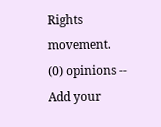Rights movement.
(0) opinions -- Add your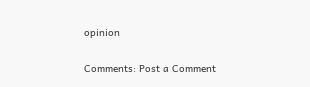opinion

Comments: Post a Comment